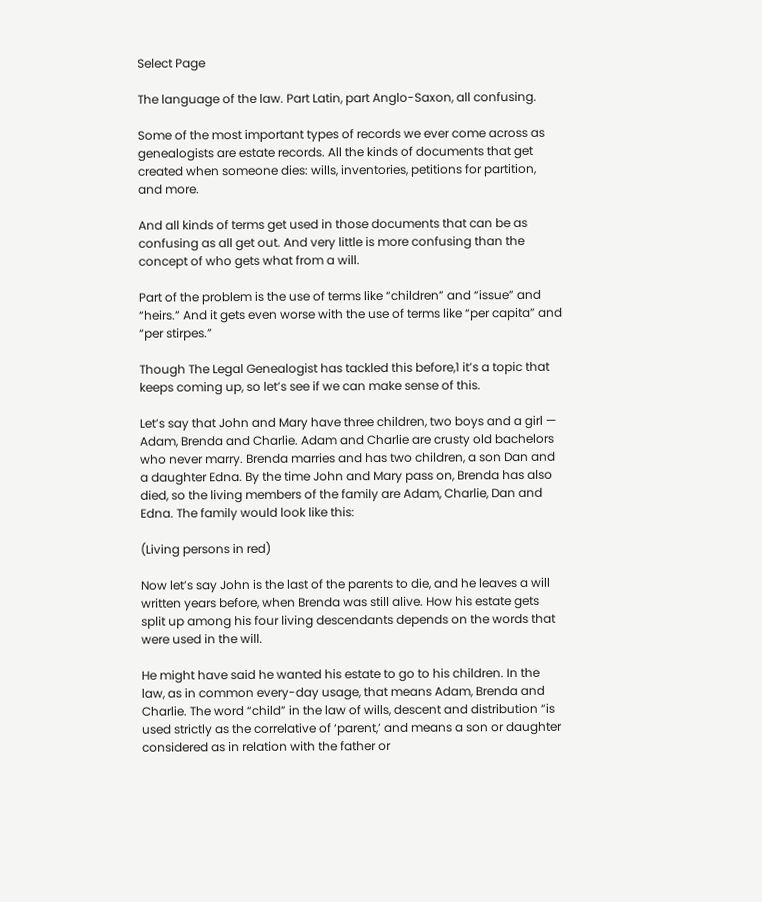Select Page

The language of the law. Part Latin, part Anglo-Saxon, all confusing.

Some of the most important types of records we ever come across as genealogists are estate records. All the kinds of documents that get created when someone dies: wills, inventories, petitions for partition, and more.

And all kinds of terms get used in those documents that can be as confusing as all get out. And very little is more confusing than the concept of who gets what from a will.

Part of the problem is the use of terms like “children” and “issue” and “heirs.” And it gets even worse with the use of terms like “per capita” and “per stirpes.”

Though The Legal Genealogist has tackled this before,1 it’s a topic that keeps coming up, so let’s see if we can make sense of this.

Let’s say that John and Mary have three children, two boys and a girl — Adam, Brenda and Charlie. Adam and Charlie are crusty old bachelors who never marry. Brenda marries and has two children, a son Dan and a daughter Edna. By the time John and Mary pass on, Brenda has also died, so the living members of the family are Adam, Charlie, Dan and Edna. The family would look like this:

(Living persons in red)

Now let’s say John is the last of the parents to die, and he leaves a will written years before, when Brenda was still alive. How his estate gets split up among his four living descendants depends on the words that were used in the will.

He might have said he wanted his estate to go to his children. In the law, as in common every-day usage, that means Adam, Brenda and Charlie. The word “child” in the law of wills, descent and distribution “is used strictly as the correlative of ‘parent,’ and means a son or daughter considered as in relation with the father or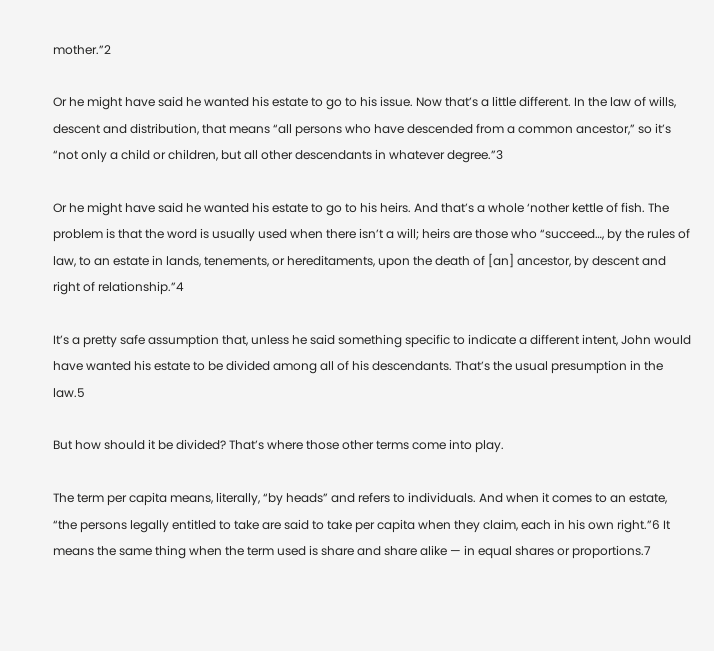mother.”2

Or he might have said he wanted his estate to go to his issue. Now that’s a little different. In the law of wills, descent and distribution, that means “all persons who have descended from a common ancestor,” so it’s “not only a child or children, but all other descendants in whatever degree.”3

Or he might have said he wanted his estate to go to his heirs. And that’s a whole ‘nother kettle of fish. The problem is that the word is usually used when there isn’t a will; heirs are those who “succeed…, by the rules of law, to an estate in lands, tenements, or hereditaments, upon the death of [an] ancestor, by descent and right of relationship.”4

It’s a pretty safe assumption that, unless he said something specific to indicate a different intent, John would have wanted his estate to be divided among all of his descendants. That’s the usual presumption in the law.5

But how should it be divided? That’s where those other terms come into play.

The term per capita means, literally, “by heads” and refers to individuals. And when it comes to an estate, “the persons legally entitled to take are said to take per capita when they claim, each in his own right.”6 It means the same thing when the term used is share and share alike — in equal shares or proportions.7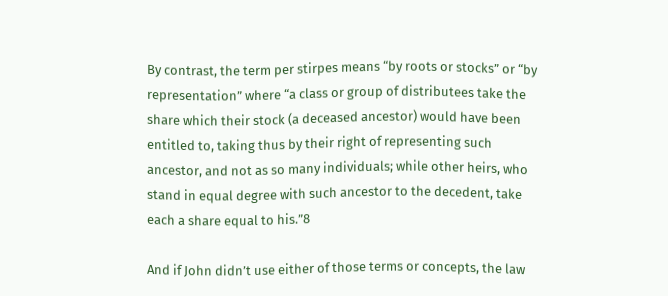By contrast, the term per stirpes means “by roots or stocks” or “by representation” where “a class or group of distributees take the share which their stock (a deceased ancestor) would have been entitled to, taking thus by their right of representing such ancestor, and not as so many individuals; while other heirs, who stand in equal degree with such ancestor to the decedent, take each a share equal to his.”8

And if John didn’t use either of those terms or concepts, the law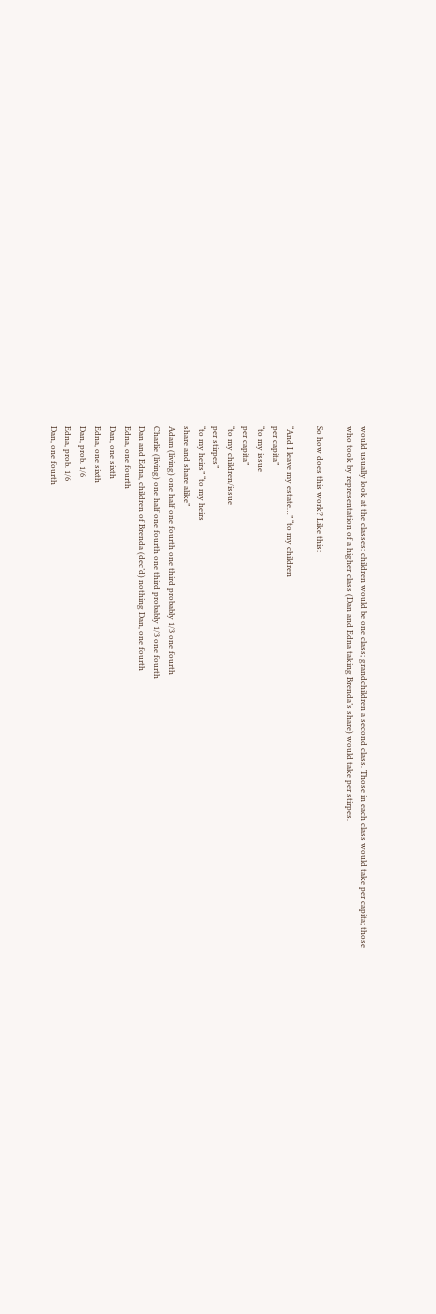would usually look at the classes: children would be one class; grandchildren a second class. Those in each class would take per capita; those who took by representation of a higher class (Dan and Edna taking Brenda’s share) would take per stirpes.

So how does this work? Like this:

“And I leave my estate…” “to my children
per capita”
“to my issue
per capita”
“to my children/issue
per stirpes”
“to my heirs” “to my heirs
share and share alike”
Adam (living) one half one fourth one third probably 1/3 one fourth
Charlie (living) one half one fourth one third probably 1/3 one fourth
Dan and Edna, children of Brenda (dec’d) nothing Dan, one fourth
Edna, one fourth
Dan, one sixth
Edna, one sixth
Dan, prob. 1/6
Edna, prob. 1/6
Dan, one fourth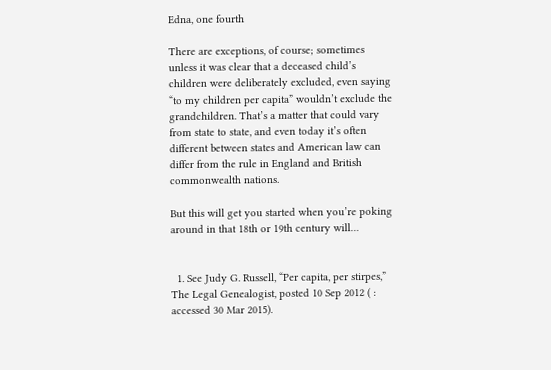Edna, one fourth

There are exceptions, of course; sometimes unless it was clear that a deceased child’s children were deliberately excluded, even saying “to my children per capita” wouldn’t exclude the grandchildren. That’s a matter that could vary from state to state, and even today it’s often different between states and American law can differ from the rule in England and British commonwealth nations.

But this will get you started when you’re poking around in that 18th or 19th century will…


  1. See Judy G. Russell, “Per capita, per stirpes,” The Legal Genealogist, posted 10 Sep 2012 ( : accessed 30 Mar 2015).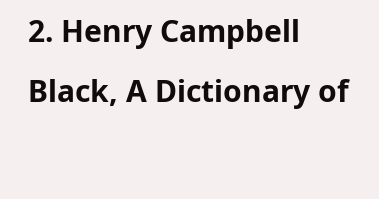2. Henry Campbell Black, A Dictionary of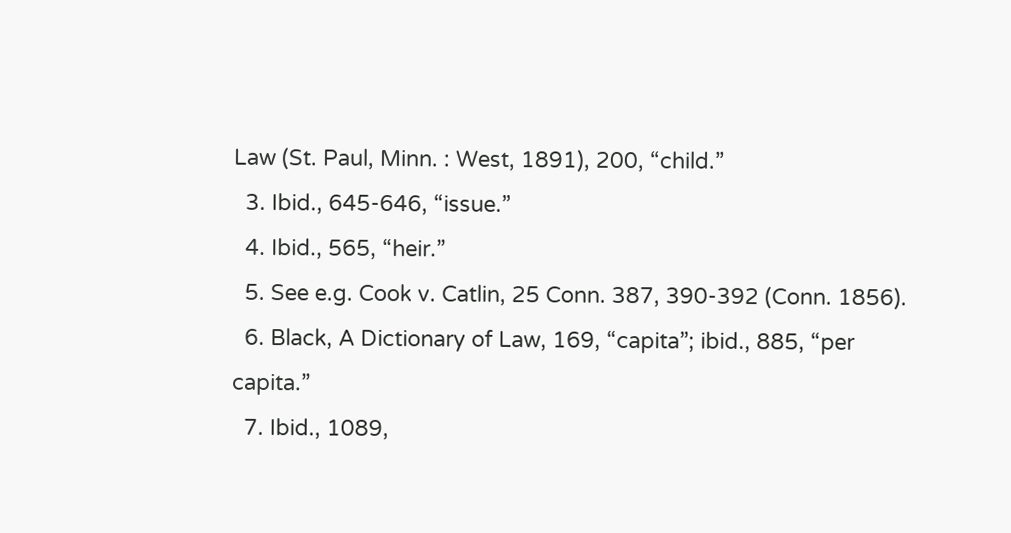Law (St. Paul, Minn. : West, 1891), 200, “child.”
  3. Ibid., 645-646, “issue.”
  4. Ibid., 565, “heir.”
  5. See e.g. Cook v. Catlin, 25 Conn. 387, 390-392 (Conn. 1856).
  6. Black, A Dictionary of Law, 169, “capita”; ibid., 885, “per capita.”
  7. Ibid., 1089,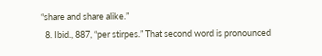“share and share alike.”
  8. Ibid., 887, “per stirpes.” That second word is pronounced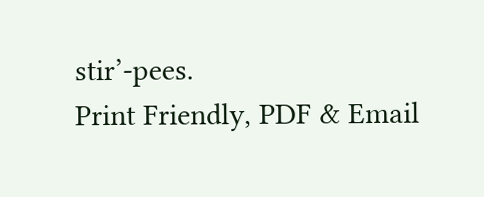stir’-pees.
Print Friendly, PDF & Email